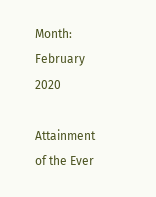Month: February 2020

Attainment of the Ever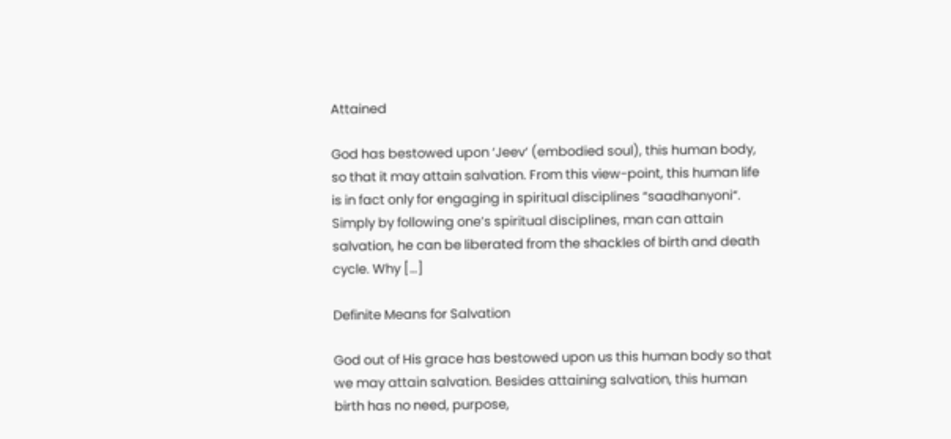Attained

God has bestowed upon ‘Jeev‘ (embodied soul), this human body, so that it may attain salvation. From this view-point, this human life is in fact only for engaging in spiritual disciplines “saadhanyoni“. Simply by following one’s spiritual disciplines, man can attain salvation, he can be liberated from the shackles of birth and death cycle. Why […]

Definite Means for Salvation

God out of His grace has bestowed upon us this human body so that we may attain salvation. Besides attaining salvation, this human birth has no need, purpose,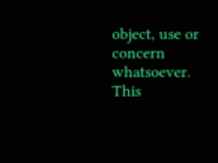object, use or concern whatsoever. This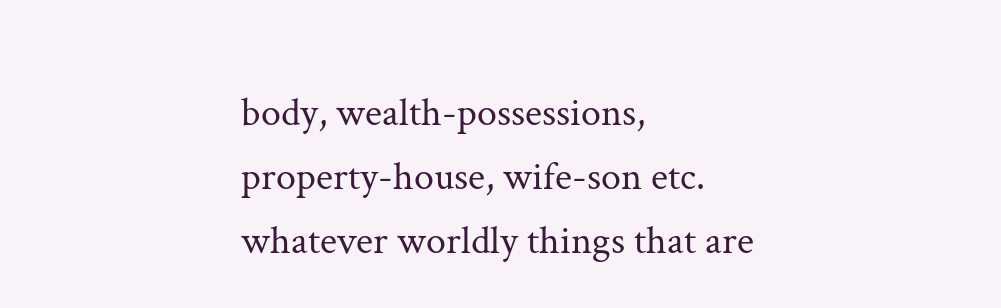body, wealth-possessions, property-house, wife-son etc. whatever worldly things that are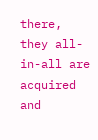there, they all-in-all are acquired and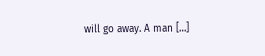will go away. A man […]